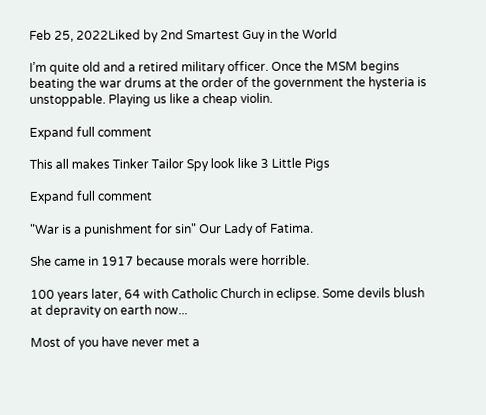Feb 25, 2022Liked by 2nd Smartest Guy in the World

I’m quite old and a retired military officer. Once the MSM begins beating the war drums at the order of the government the hysteria is unstoppable. Playing us like a cheap violin.

Expand full comment

This all makes Tinker Tailor Spy look like 3 Little Pigs

Expand full comment

"War is a punishment for sin" Our Lady of Fatima.

She came in 1917 because morals were horrible.

100 years later, 64 with Catholic Church in eclipse. Some devils blush at depravity on earth now...

Most of you have never met a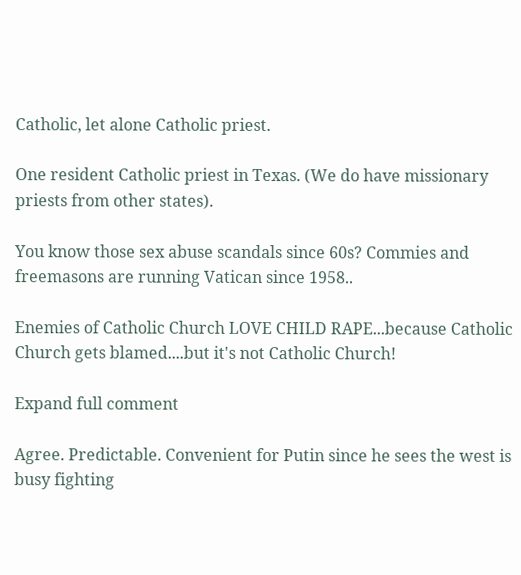Catholic, let alone Catholic priest.

One resident Catholic priest in Texas. (We do have missionary priests from other states).

You know those sex abuse scandals since 60s? Commies and freemasons are running Vatican since 1958..

Enemies of Catholic Church LOVE CHILD RAPE...because Catholic Church gets blamed....but it's not Catholic Church!

Expand full comment

Agree. Predictable. Convenient for Putin since he sees the west is busy fighting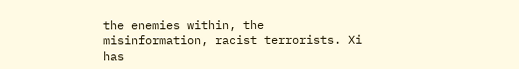the enemies within, the misinformation, racist terrorists. Xi has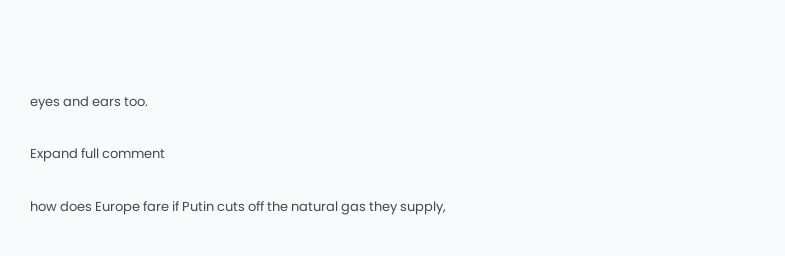eyes and ears too.

Expand full comment

how does Europe fare if Putin cuts off the natural gas they supply,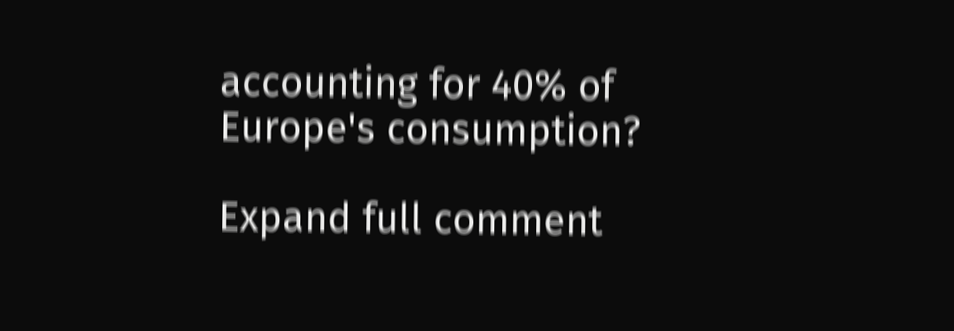accounting for 40% of Europe's consumption?

Expand full comment